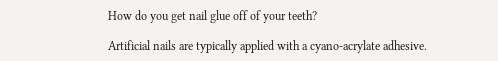How do you get nail glue off of your teeth?

Artificial nails are typically applied with a cyano-acrylate adhesive.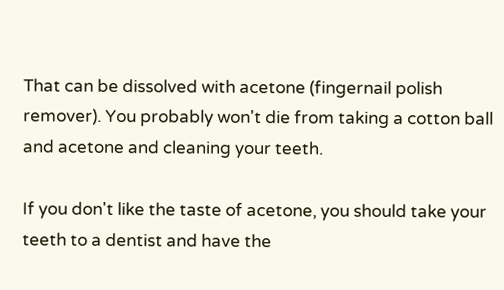That can be dissolved with acetone (fingernail polish remover). You probably won't die from taking a cotton ball and acetone and cleaning your teeth.

If you don't like the taste of acetone, you should take your teeth to a dentist and have the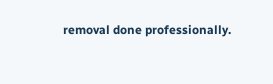removal done professionally.